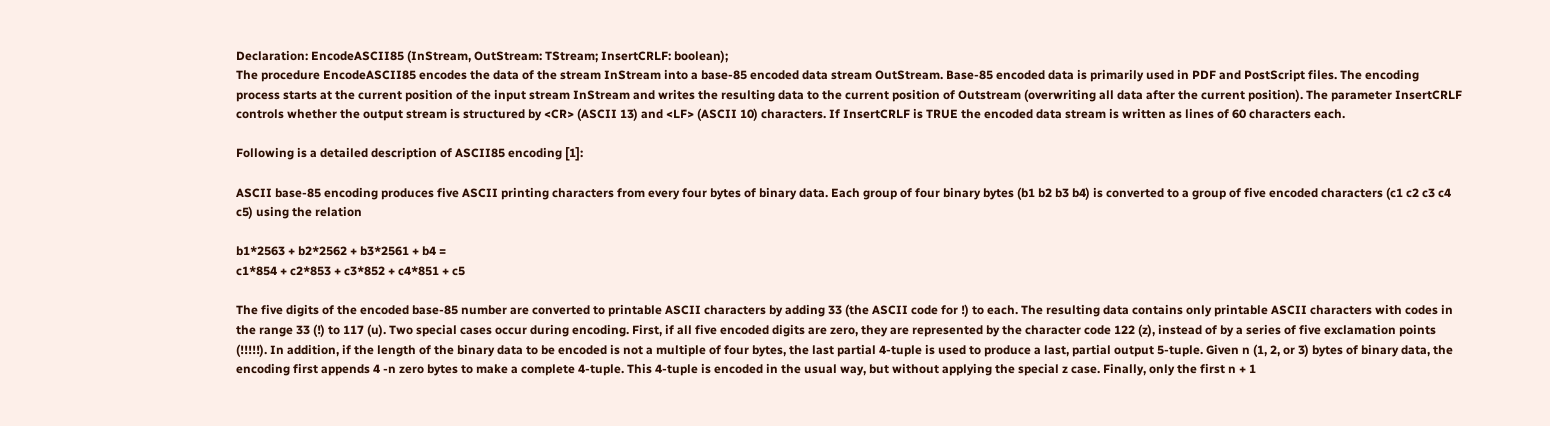Declaration: EncodeASCII85 (InStream, OutStream: TStream; InsertCRLF: boolean);
The procedure EncodeASCII85 encodes the data of the stream InStream into a base-85 encoded data stream OutStream. Base-85 encoded data is primarily used in PDF and PostScript files. The encoding process starts at the current position of the input stream InStream and writes the resulting data to the current position of Outstream (overwriting all data after the current position). The parameter InsertCRLF controls whether the output stream is structured by <CR> (ASCII 13) and <LF> (ASCII 10) characters. If InsertCRLF is TRUE the encoded data stream is written as lines of 60 characters each.

Following is a detailed description of ASCII85 encoding [1]:

ASCII base-85 encoding produces five ASCII printing characters from every four bytes of binary data. Each group of four binary bytes (b1 b2 b3 b4) is converted to a group of five encoded characters (c1 c2 c3 c4 c5) using the relation

b1*2563 + b2*2562 + b3*2561 + b4 =
c1*854 + c2*853 + c3*852 + c4*851 + c5

The five digits of the encoded base-85 number are converted to printable ASCII characters by adding 33 (the ASCII code for !) to each. The resulting data contains only printable ASCII characters with codes in the range 33 (!) to 117 (u). Two special cases occur during encoding. First, if all five encoded digits are zero, they are represented by the character code 122 (z), instead of by a series of five exclamation points (!!!!!). In addition, if the length of the binary data to be encoded is not a multiple of four bytes, the last partial 4-tuple is used to produce a last, partial output 5-tuple. Given n (1, 2, or 3) bytes of binary data, the encoding first appends 4 -n zero bytes to make a complete 4-tuple. This 4-tuple is encoded in the usual way, but without applying the special z case. Finally, only the first n + 1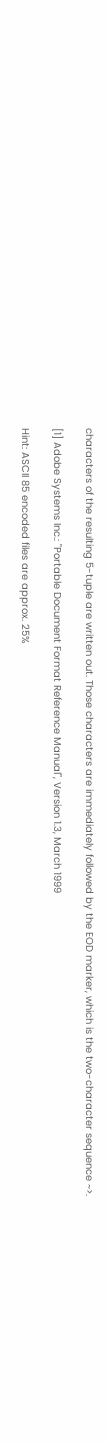characters of the resulting 5-tuple are written out. Those characters are immediately followed by the EOD marker, which is the two-character sequence ~>.

[1] Adobe Systems Inc.: "Portable Document Format Reference Manual", Version 1.3, March 1999

Hint: ASCII 85 encoded files are approx. 25%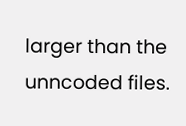larger than the unncoded files.